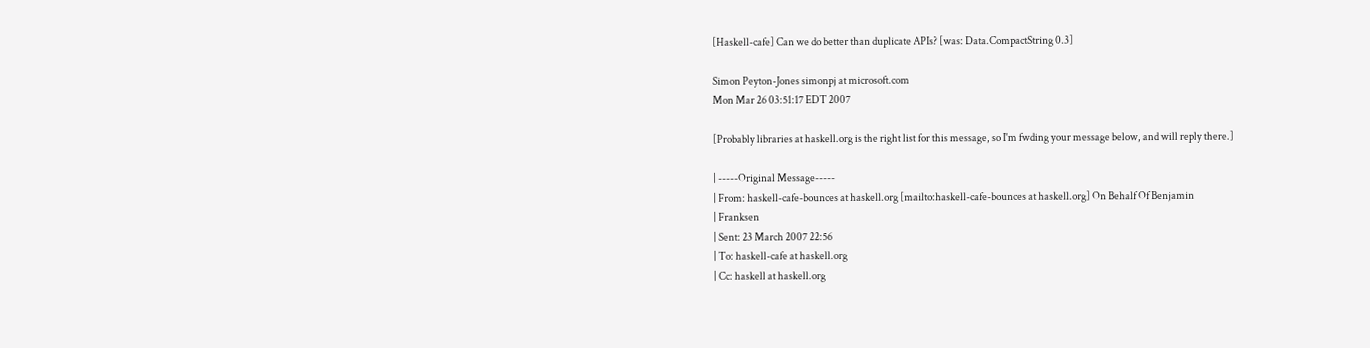[Haskell-cafe] Can we do better than duplicate APIs? [was: Data.CompactString 0.3]

Simon Peyton-Jones simonpj at microsoft.com
Mon Mar 26 03:51:17 EDT 2007

[Probably libraries at haskell.org is the right list for this message, so I'm fwding your message below, and will reply there.]

| -----Original Message-----
| From: haskell-cafe-bounces at haskell.org [mailto:haskell-cafe-bounces at haskell.org] On Behalf Of Benjamin
| Franksen
| Sent: 23 March 2007 22:56
| To: haskell-cafe at haskell.org
| Cc: haskell at haskell.org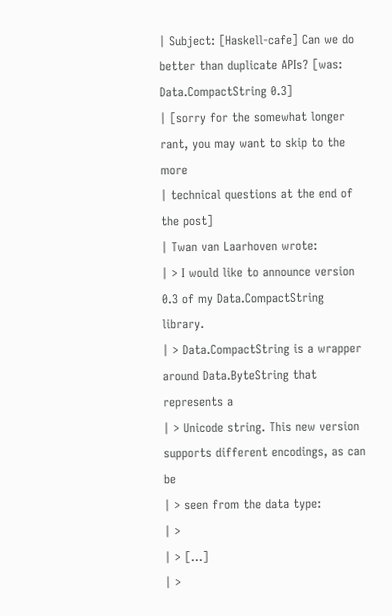| Subject: [Haskell-cafe] Can we do better than duplicate APIs? [was: Data.CompactString 0.3]
| [sorry for the somewhat longer rant, you may want to skip to the more
| technical questions at the end of the post]
| Twan van Laarhoven wrote:
| > I would like to announce version 0.3 of my Data.CompactString library.
| > Data.CompactString is a wrapper around Data.ByteString that represents a
| > Unicode string. This new version supports different encodings, as can be
| > seen from the data type:
| >
| > [...]
| >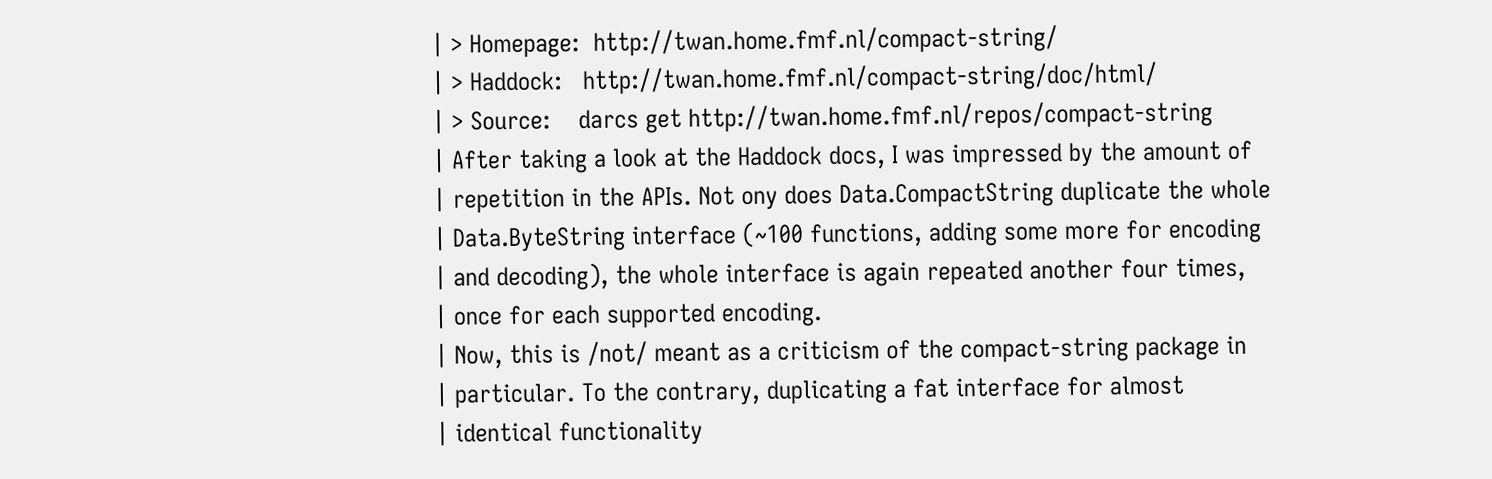| > Homepage:  http://twan.home.fmf.nl/compact-string/
| > Haddock:   http://twan.home.fmf.nl/compact-string/doc/html/
| > Source:    darcs get http://twan.home.fmf.nl/repos/compact-string
| After taking a look at the Haddock docs, I was impressed by the amount of
| repetition in the APIs. Not ony does Data.CompactString duplicate the whole
| Data.ByteString interface (~100 functions, adding some more for encoding
| and decoding), the whole interface is again repeated another four times,
| once for each supported encoding.
| Now, this is /not/ meant as a criticism of the compact-string package in
| particular. To the contrary, duplicating a fat interface for almost
| identical functionality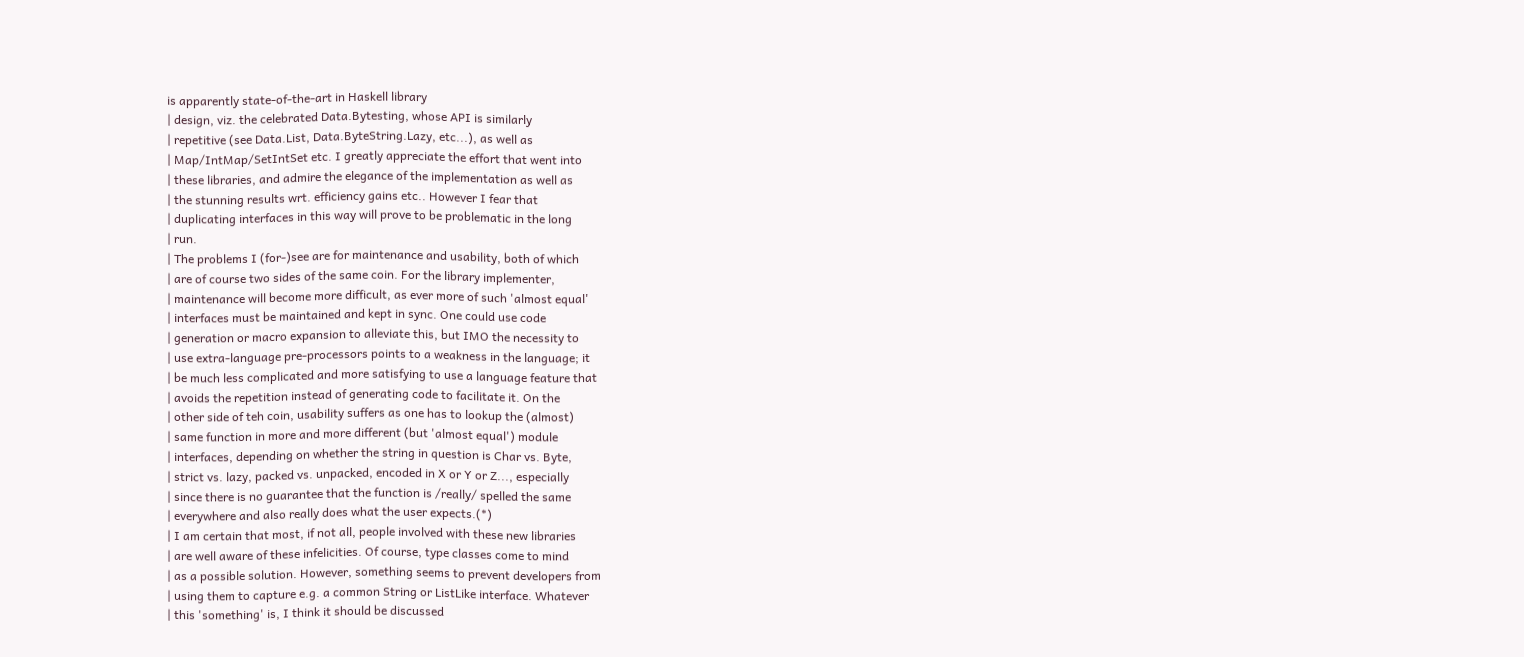is apparently state-of-the-art in Haskell library
| design, viz. the celebrated Data.Bytesting, whose API is similarly
| repetitive (see Data.List, Data.ByteString.Lazy, etc...), as well as
| Map/IntMap/SetIntSet etc. I greatly appreciate the effort that went into
| these libraries, and admire the elegance of the implementation as well as
| the stunning results wrt. efficiency gains etc.. However I fear that
| duplicating interfaces in this way will prove to be problematic in the long
| run.
| The problems I (for-)see are for maintenance and usability, both of which
| are of course two sides of the same coin. For the library implementer,
| maintenance will become more difficult, as ever more of such 'almost equal'
| interfaces must be maintained and kept in sync. One could use code
| generation or macro expansion to alleviate this, but IMO the necessity to
| use extra-language pre-processors points to a weakness in the language; it
| be much less complicated and more satisfying to use a language feature that
| avoids the repetition instead of generating code to facilitate it. On the
| other side of teh coin, usability suffers as one has to lookup the (almost)
| same function in more and more different (but 'almost equal') module
| interfaces, depending on whether the string in question is Char vs. Byte,
| strict vs. lazy, packed vs. unpacked, encoded in X or Y or Z..., especially
| since there is no guarantee that the function is /really/ spelled the same
| everywhere and also really does what the user expects.(*)
| I am certain that most, if not all, people involved with these new libraries
| are well aware of these infelicities. Of course, type classes come to mind
| as a possible solution. However, something seems to prevent developers from
| using them to capture e.g. a common String or ListLike interface. Whatever
| this 'something' is, I think it should be discussed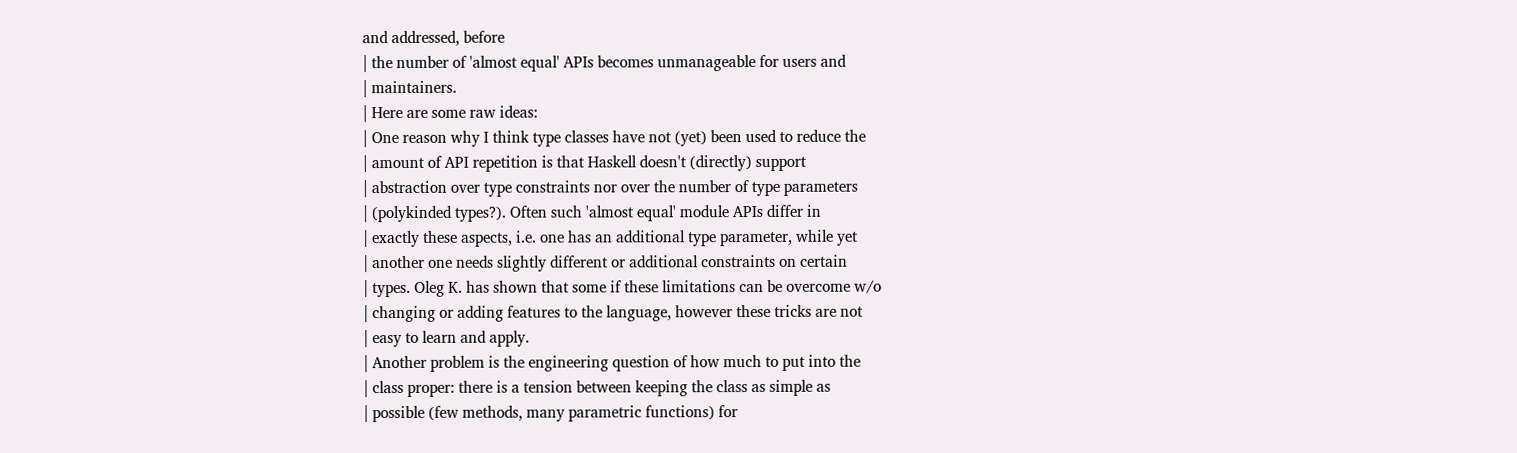and addressed, before
| the number of 'almost equal' APIs becomes unmanageable for users and
| maintainers.
| Here are some raw ideas:
| One reason why I think type classes have not (yet) been used to reduce the
| amount of API repetition is that Haskell doesn't (directly) support
| abstraction over type constraints nor over the number of type parameters
| (polykinded types?). Often such 'almost equal' module APIs differ in
| exactly these aspects, i.e. one has an additional type parameter, while yet
| another one needs slightly different or additional constraints on certain
| types. Oleg K. has shown that some if these limitations can be overcome w/o
| changing or adding features to the language, however these tricks are not
| easy to learn and apply.
| Another problem is the engineering question of how much to put into the
| class proper: there is a tension between keeping the class as simple as
| possible (few methods, many parametric functions) for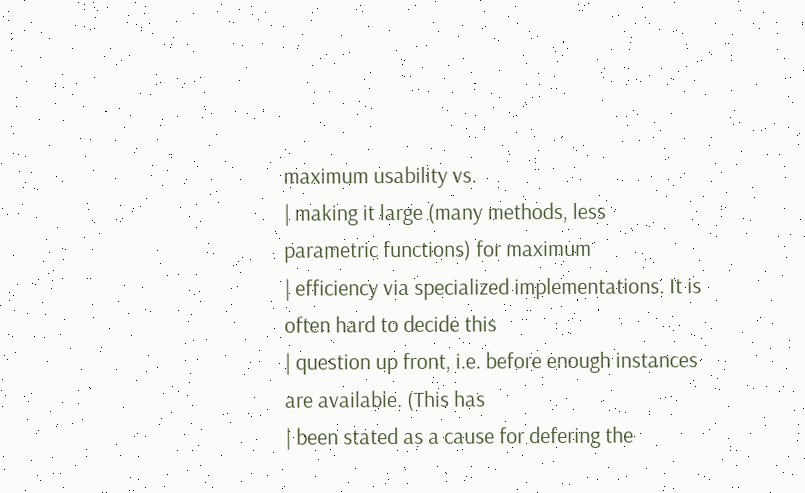maximum usability vs.
| making it large (many methods, less parametric functions) for maximum
| efficiency via specialized implementations. It is often hard to decide this
| question up front, i.e. before enough instances are available. (This has
| been stated as a cause for defering the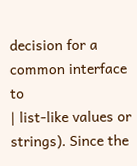decision for a common interface to
| list-like values or strings). Since the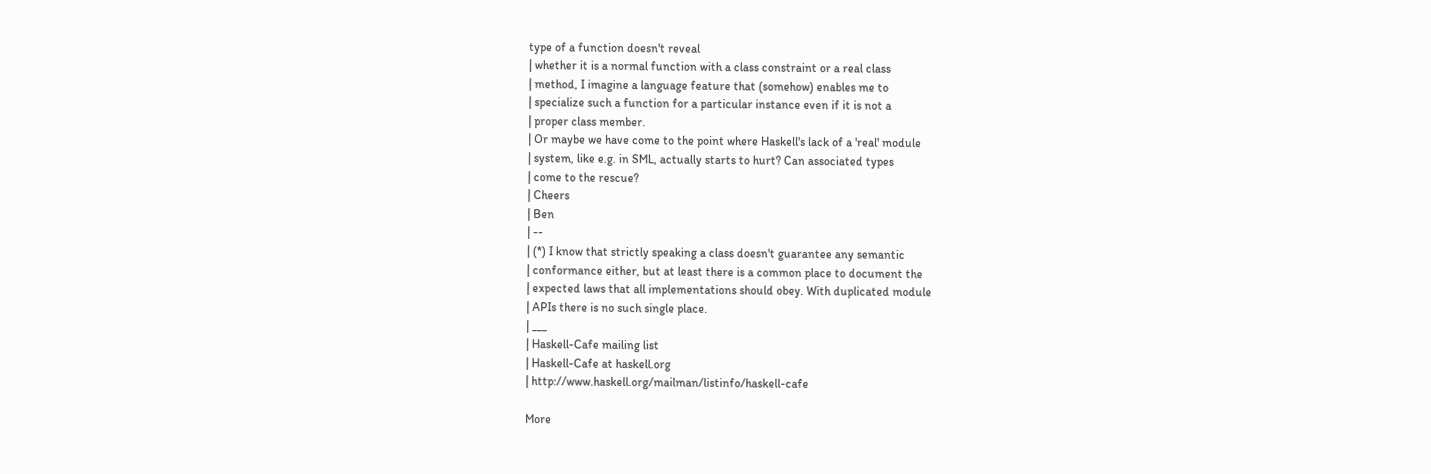type of a function doesn't reveal
| whether it is a normal function with a class constraint or a real class
| method, I imagine a language feature that (somehow) enables me to
| specialize such a function for a particular instance even if it is not a
| proper class member.
| Or maybe we have come to the point where Haskell's lack of a 'real' module
| system, like e.g. in SML, actually starts to hurt? Can associated types
| come to the rescue?
| Cheers
| Ben
| --
| (*) I know that strictly speaking a class doesn't guarantee any semantic
| conformance either, but at least there is a common place to document the
| expected laws that all implementations should obey. With duplicated module
| APIs there is no such single place.
| ___
| Haskell-Cafe mailing list
| Haskell-Cafe at haskell.org
| http://www.haskell.org/mailman/listinfo/haskell-cafe

More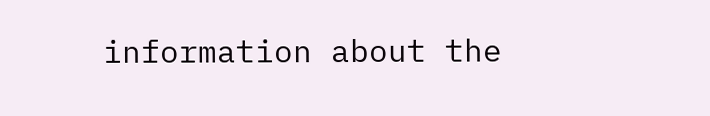information about the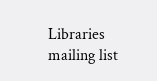Libraries mailing list